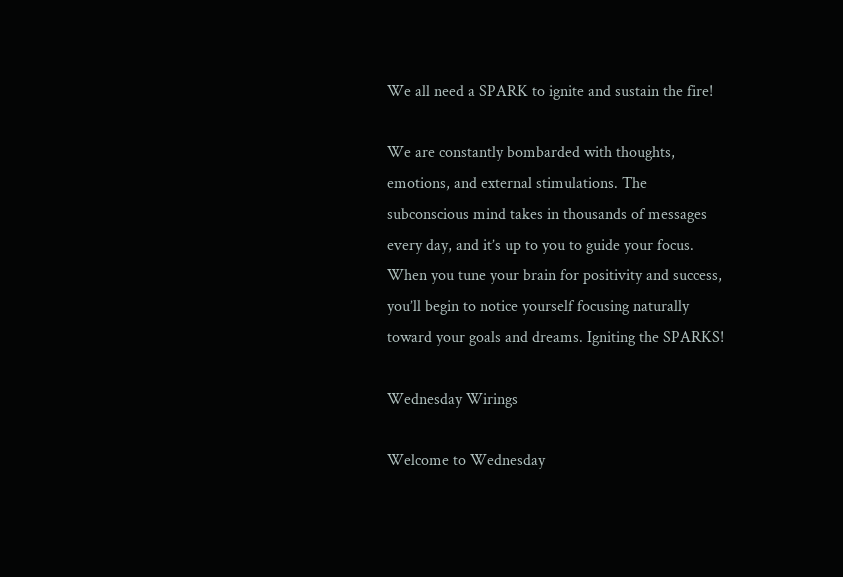We all need a SPARK to ignite and sustain the fire!

We are constantly bombarded with thoughts, emotions, and external stimulations. The subconscious mind takes in thousands of messages every day, and it’s up to you to guide your focus. When you tune your brain for positivity and success, you’ll begin to notice yourself focusing naturally toward your goals and dreams. Igniting the SPARKS!

Wednesday Wirings

Welcome to Wednesday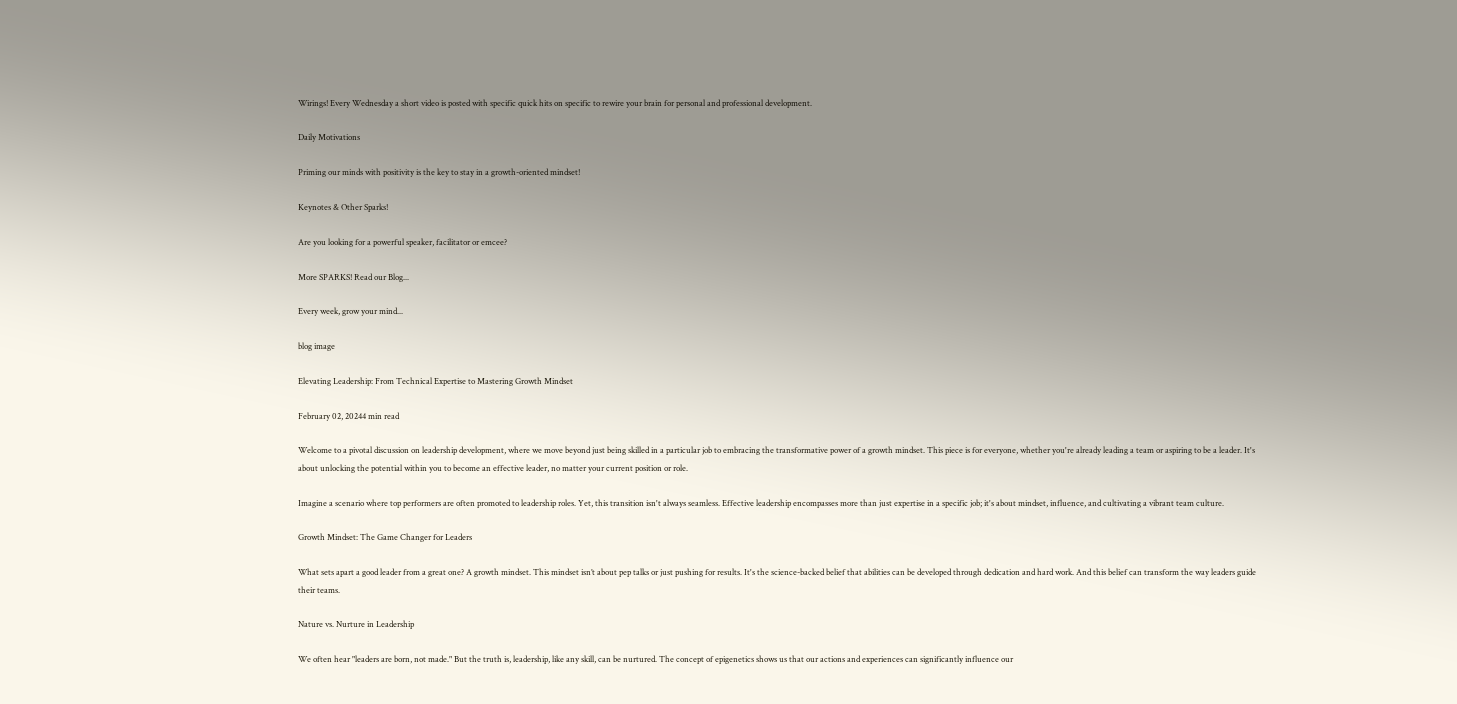Wirings! Every Wednesday a short video is posted with specific quick hits on specific to rewire your brain for personal and professional development.

Daily Motivations

Priming our minds with positivity is the key to stay in a growth-oriented mindset!

Keynotes & Other Sparks!

Are you looking for a powerful speaker, facilitator or emcee?

More SPARKS! Read our Blog...

Every week, grow your mind...

blog image

Elevating Leadership: From Technical Expertise to Mastering Growth Mindset

February 02, 20244 min read

Welcome to a pivotal discussion on leadership development, where we move beyond just being skilled in a particular job to embracing the transformative power of a growth mindset. This piece is for everyone, whether you're already leading a team or aspiring to be a leader. It's about unlocking the potential within you to become an effective leader, no matter your current position or role.

Imagine a scenario where top performers are often promoted to leadership roles. Yet, this transition isn't always seamless. Effective leadership encompasses more than just expertise in a specific job; it's about mindset, influence, and cultivating a vibrant team culture.

Growth Mindset: The Game Changer for Leaders

What sets apart a good leader from a great one? A growth mindset. This mindset isn’t about pep talks or just pushing for results. It's the science-backed belief that abilities can be developed through dedication and hard work. And this belief can transform the way leaders guide their teams.

Nature vs. Nurture in Leadership

We often hear "leaders are born, not made." But the truth is, leadership, like any skill, can be nurtured. The concept of epigenetics shows us that our actions and experiences can significantly influence our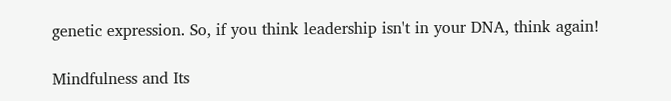genetic expression. So, if you think leadership isn't in your DNA, think again!

Mindfulness and Its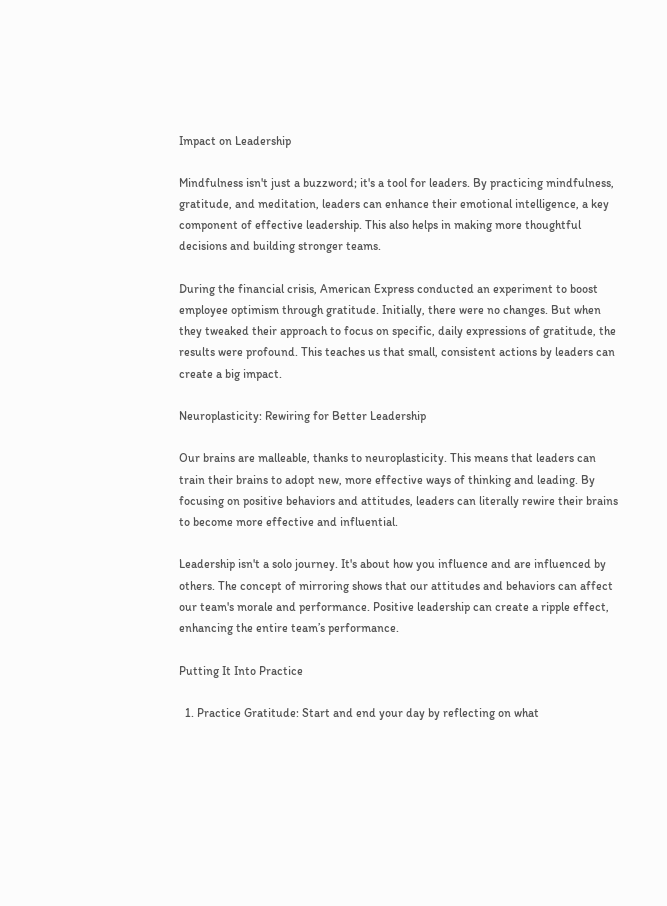Impact on Leadership

Mindfulness isn't just a buzzword; it's a tool for leaders. By practicing mindfulness, gratitude, and meditation, leaders can enhance their emotional intelligence, a key component of effective leadership. This also helps in making more thoughtful decisions and building stronger teams.

During the financial crisis, American Express conducted an experiment to boost employee optimism through gratitude. Initially, there were no changes. But when they tweaked their approach to focus on specific, daily expressions of gratitude, the results were profound. This teaches us that small, consistent actions by leaders can create a big impact.

Neuroplasticity: Rewiring for Better Leadership

Our brains are malleable, thanks to neuroplasticity. This means that leaders can train their brains to adopt new, more effective ways of thinking and leading. By focusing on positive behaviors and attitudes, leaders can literally rewire their brains to become more effective and influential.

Leadership isn't a solo journey. It's about how you influence and are influenced by others. The concept of mirroring shows that our attitudes and behaviors can affect our team's morale and performance. Positive leadership can create a ripple effect, enhancing the entire team’s performance.

Putting It Into Practice

  1. Practice Gratitude: Start and end your day by reflecting on what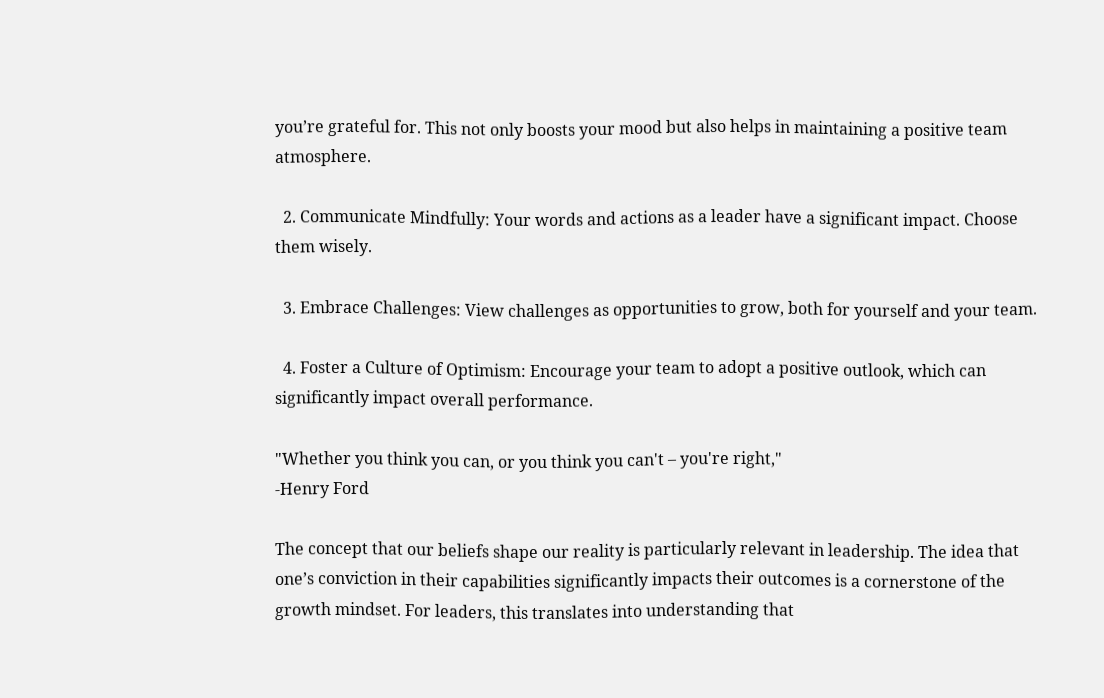you’re grateful for. This not only boosts your mood but also helps in maintaining a positive team atmosphere.

  2. Communicate Mindfully: Your words and actions as a leader have a significant impact. Choose them wisely.

  3. Embrace Challenges: View challenges as opportunities to grow, both for yourself and your team.

  4. Foster a Culture of Optimism: Encourage your team to adopt a positive outlook, which can significantly impact overall performance.

"Whether you think you can, or you think you can't – you're right,"
-Henry Ford

The concept that our beliefs shape our reality is particularly relevant in leadership. The idea that one’s conviction in their capabilities significantly impacts their outcomes is a cornerstone of the growth mindset. For leaders, this translates into understanding that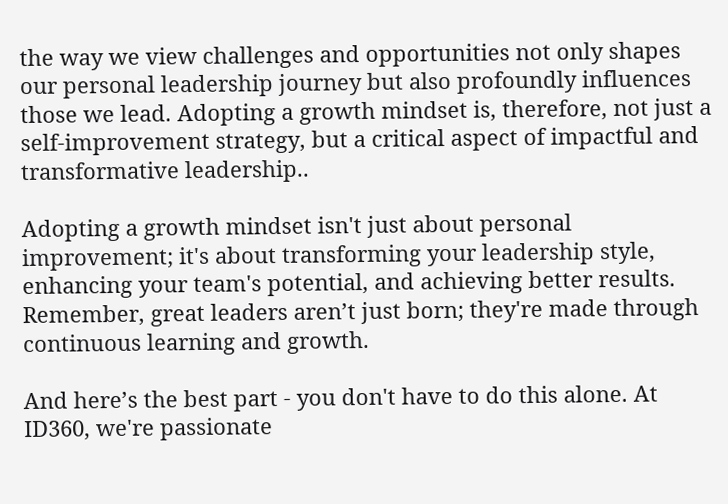the way we view challenges and opportunities not only shapes our personal leadership journey but also profoundly influences those we lead. Adopting a growth mindset is, therefore, not just a self-improvement strategy, but a critical aspect of impactful and transformative leadership..

Adopting a growth mindset isn't just about personal improvement; it's about transforming your leadership style, enhancing your team's potential, and achieving better results. Remember, great leaders aren’t just born; they're made through continuous learning and growth.

And here’s the best part - you don't have to do this alone. At ID360, we're passionate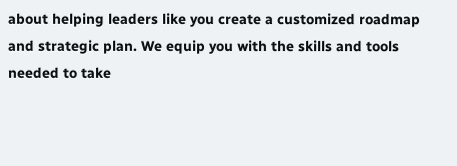about helping leaders like you create a customized roadmap and strategic plan. We equip you with the skills and tools needed to take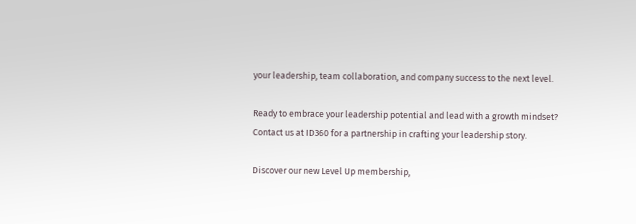your leadership, team collaboration, and company success to the next level.

Ready to embrace your leadership potential and lead with a growth mindset? Contact us at ID360 for a partnership in crafting your leadership story.

Discover our new Level Up membership,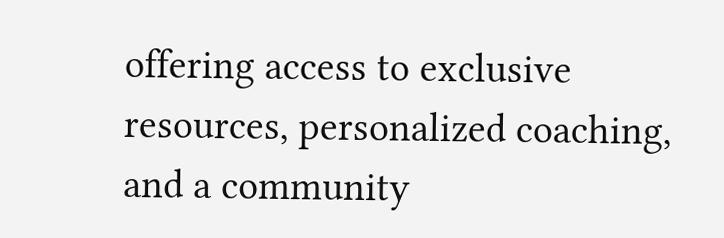offering access to exclusive resources, personalized coaching, and a community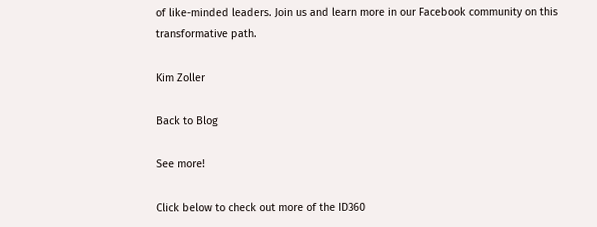of like-minded leaders. Join us and learn more in our Facebook community on this transformative path.

Kim Zoller

Back to Blog

See more!

Click below to check out more of the ID360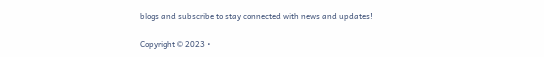blogs and subscribe to stay connected with news and updates!

Copyright © 2023 •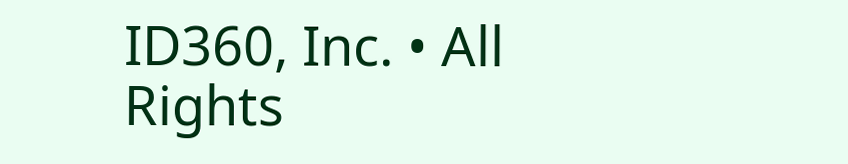ID360, Inc. • All Rights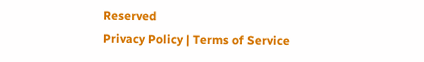Reserved
Privacy Policy | Terms of Service